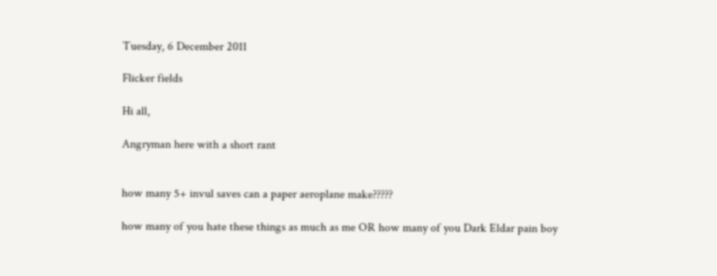Tuesday, 6 December 2011

Flicker fields

Hi all,

Angryman here with a short rant


how many 5+ invul saves can a paper aeroplane make?????

how many of you hate these things as much as me OR how many of you Dark Eldar pain boy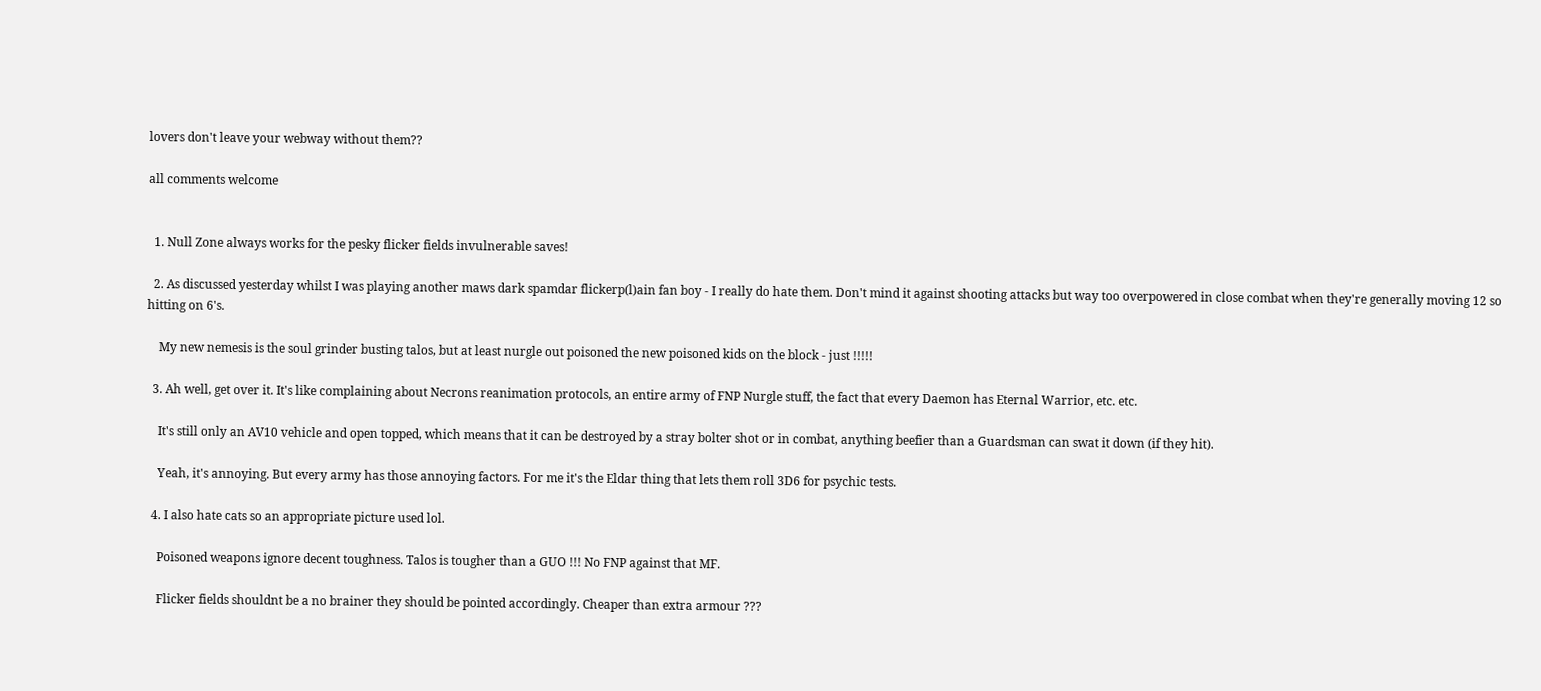lovers don't leave your webway without them??

all comments welcome


  1. Null Zone always works for the pesky flicker fields invulnerable saves!

  2. As discussed yesterday whilst I was playing another maws dark spamdar flickerp(l)ain fan boy - I really do hate them. Don't mind it against shooting attacks but way too overpowered in close combat when they're generally moving 12 so hitting on 6's.

    My new nemesis is the soul grinder busting talos, but at least nurgle out poisoned the new poisoned kids on the block - just !!!!!

  3. Ah well, get over it. It's like complaining about Necrons reanimation protocols, an entire army of FNP Nurgle stuff, the fact that every Daemon has Eternal Warrior, etc. etc.

    It's still only an AV10 vehicle and open topped, which means that it can be destroyed by a stray bolter shot or in combat, anything beefier than a Guardsman can swat it down (if they hit).

    Yeah, it's annoying. But every army has those annoying factors. For me it's the Eldar thing that lets them roll 3D6 for psychic tests.

  4. I also hate cats so an appropriate picture used lol.

    Poisoned weapons ignore decent toughness. Talos is tougher than a GUO !!! No FNP against that MF.

    Flicker fields shouldnt be a no brainer they should be pointed accordingly. Cheaper than extra armour ???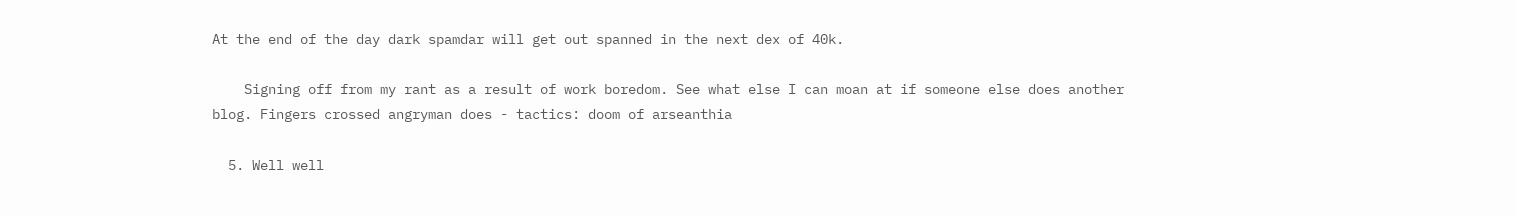At the end of the day dark spamdar will get out spanned in the next dex of 40k.

    Signing off from my rant as a result of work boredom. See what else I can moan at if someone else does another blog. Fingers crossed angryman does - tactics: doom of arseanthia

  5. Well well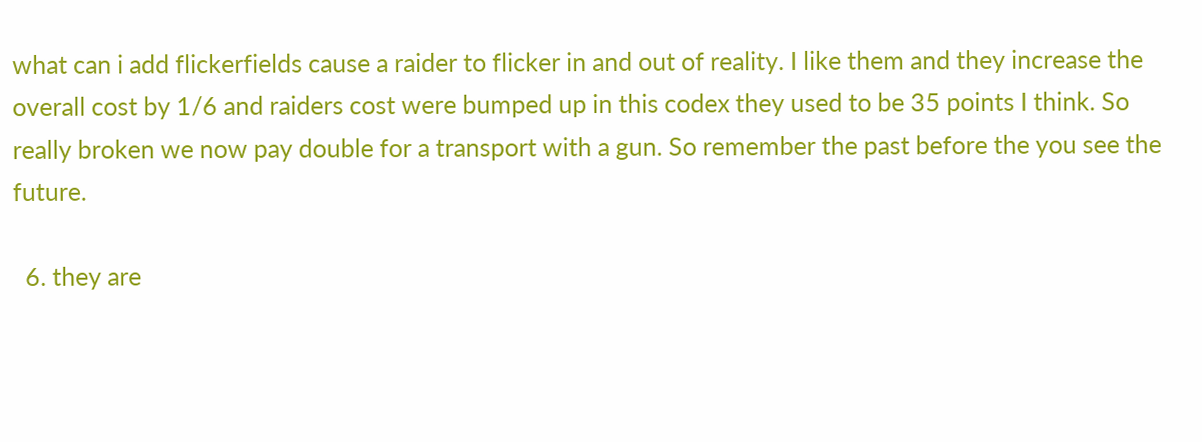what can i add flickerfields cause a raider to flicker in and out of reality. I like them and they increase the overall cost by 1/6 and raiders cost were bumped up in this codex they used to be 35 points I think. So really broken we now pay double for a transport with a gun. So remember the past before the you see the future.

  6. they are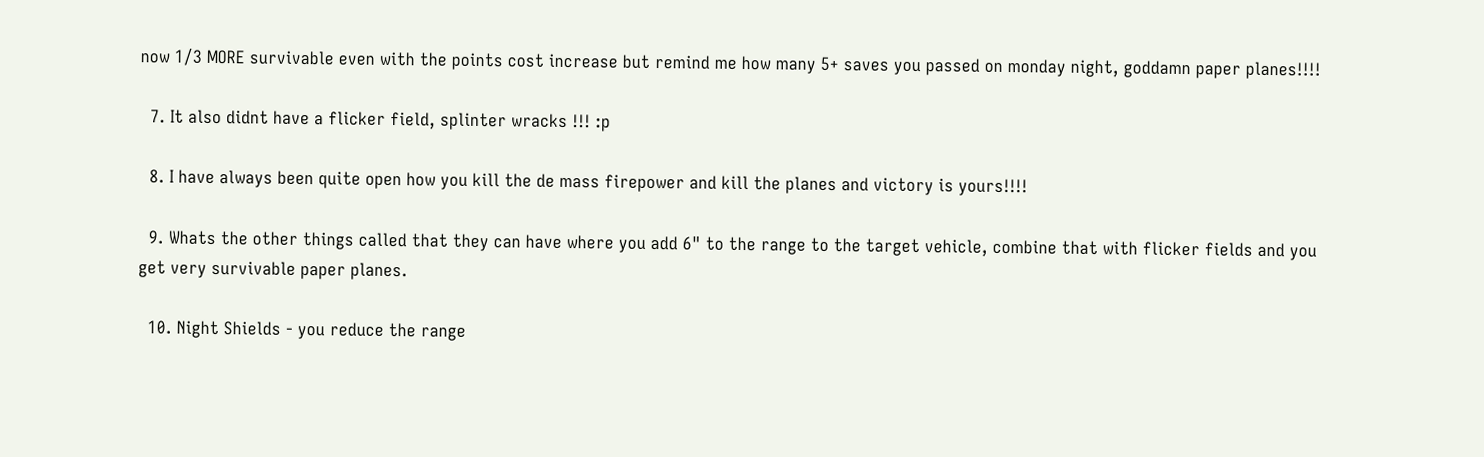now 1/3 MORE survivable even with the points cost increase but remind me how many 5+ saves you passed on monday night, goddamn paper planes!!!!

  7. It also didnt have a flicker field, splinter wracks !!! :p

  8. I have always been quite open how you kill the de mass firepower and kill the planes and victory is yours!!!!

  9. Whats the other things called that they can have where you add 6" to the range to the target vehicle, combine that with flicker fields and you get very survivable paper planes.

  10. Night Shields - you reduce the range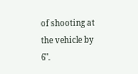of shooting at the vehicle by 6".